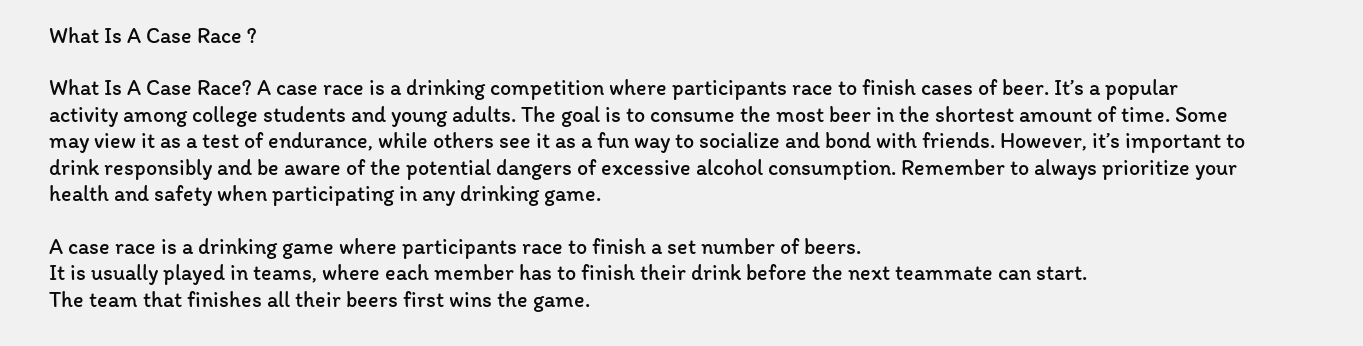What Is A Case Race ?

What Is A Case Race? A case race is a drinking competition where participants race to finish cases of beer. It’s a popular activity among college students and young adults. The goal is to consume the most beer in the shortest amount of time. Some may view it as a test of endurance, while others see it as a fun way to socialize and bond with friends. However, it’s important to drink responsibly and be aware of the potential dangers of excessive alcohol consumption. Remember to always prioritize your health and safety when participating in any drinking game.

A case race is a drinking game where participants race to finish a set number of beers.
It is usually played in teams, where each member has to finish their drink before the next teammate can start.
The team that finishes all their beers first wins the game.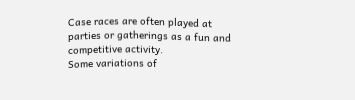Case races are often played at parties or gatherings as a fun and competitive activity.
Some variations of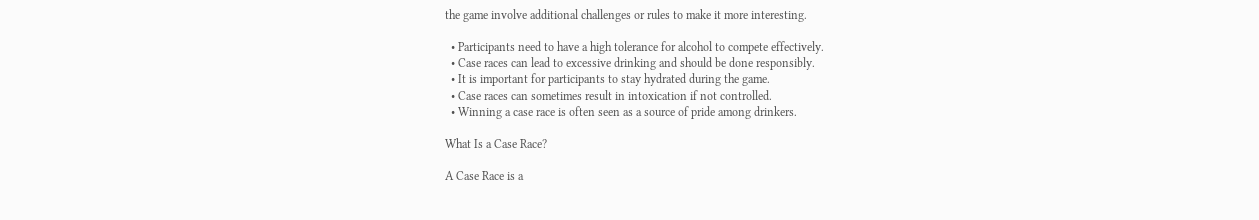the game involve additional challenges or rules to make it more interesting.

  • Participants need to have a high tolerance for alcohol to compete effectively.
  • Case races can lead to excessive drinking and should be done responsibly.
  • It is important for participants to stay hydrated during the game.
  • Case races can sometimes result in intoxication if not controlled.
  • Winning a case race is often seen as a source of pride among drinkers.

What Is a Case Race?

A Case Race is a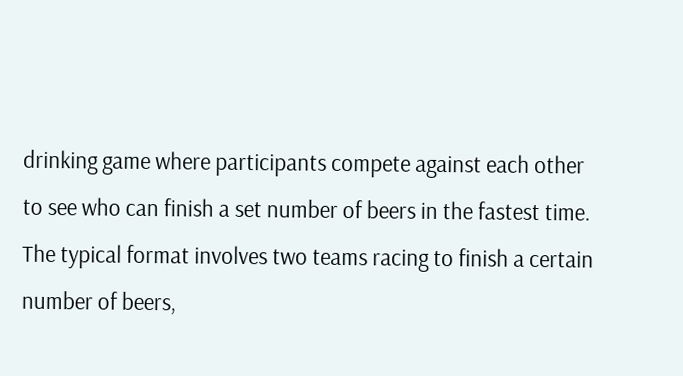drinking game where participants compete against each other to see who can finish a set number of beers in the fastest time. The typical format involves two teams racing to finish a certain number of beers,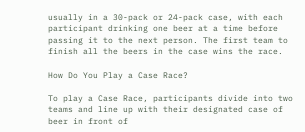usually in a 30-pack or 24-pack case, with each participant drinking one beer at a time before passing it to the next person. The first team to finish all the beers in the case wins the race.

How Do You Play a Case Race?

To play a Case Race, participants divide into two teams and line up with their designated case of beer in front of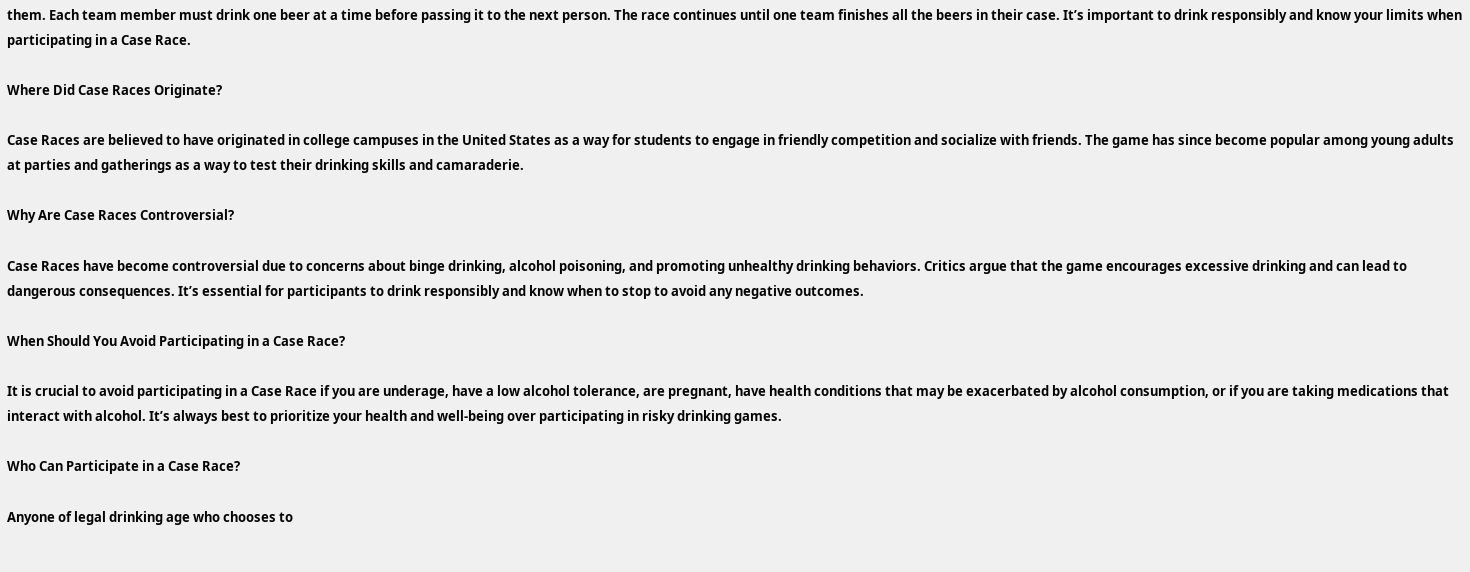them. Each team member must drink one beer at a time before passing it to the next person. The race continues until one team finishes all the beers in their case. It’s important to drink responsibly and know your limits when participating in a Case Race.

Where Did Case Races Originate?

Case Races are believed to have originated in college campuses in the United States as a way for students to engage in friendly competition and socialize with friends. The game has since become popular among young adults at parties and gatherings as a way to test their drinking skills and camaraderie.

Why Are Case Races Controversial?

Case Races have become controversial due to concerns about binge drinking, alcohol poisoning, and promoting unhealthy drinking behaviors. Critics argue that the game encourages excessive drinking and can lead to dangerous consequences. It’s essential for participants to drink responsibly and know when to stop to avoid any negative outcomes.

When Should You Avoid Participating in a Case Race?

It is crucial to avoid participating in a Case Race if you are underage, have a low alcohol tolerance, are pregnant, have health conditions that may be exacerbated by alcohol consumption, or if you are taking medications that interact with alcohol. It’s always best to prioritize your health and well-being over participating in risky drinking games.

Who Can Participate in a Case Race?

Anyone of legal drinking age who chooses to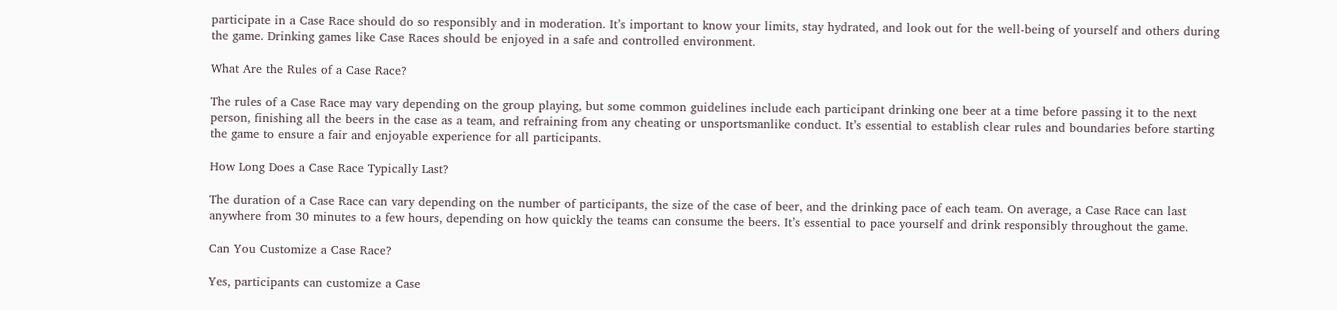participate in a Case Race should do so responsibly and in moderation. It’s important to know your limits, stay hydrated, and look out for the well-being of yourself and others during the game. Drinking games like Case Races should be enjoyed in a safe and controlled environment.

What Are the Rules of a Case Race?

The rules of a Case Race may vary depending on the group playing, but some common guidelines include each participant drinking one beer at a time before passing it to the next person, finishing all the beers in the case as a team, and refraining from any cheating or unsportsmanlike conduct. It’s essential to establish clear rules and boundaries before starting the game to ensure a fair and enjoyable experience for all participants.

How Long Does a Case Race Typically Last?

The duration of a Case Race can vary depending on the number of participants, the size of the case of beer, and the drinking pace of each team. On average, a Case Race can last anywhere from 30 minutes to a few hours, depending on how quickly the teams can consume the beers. It’s essential to pace yourself and drink responsibly throughout the game.

Can You Customize a Case Race?

Yes, participants can customize a Case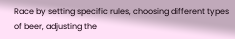Race by setting specific rules, choosing different types of beer, adjusting the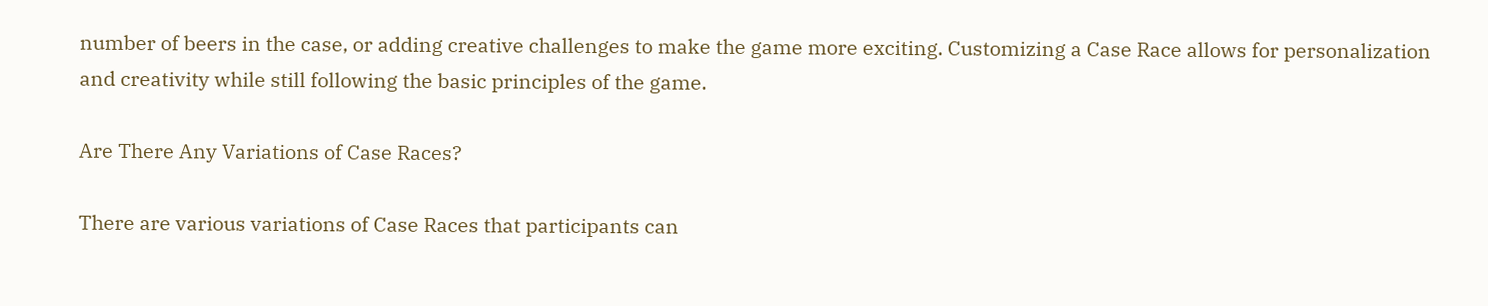number of beers in the case, or adding creative challenges to make the game more exciting. Customizing a Case Race allows for personalization and creativity while still following the basic principles of the game.

Are There Any Variations of Case Races?

There are various variations of Case Races that participants can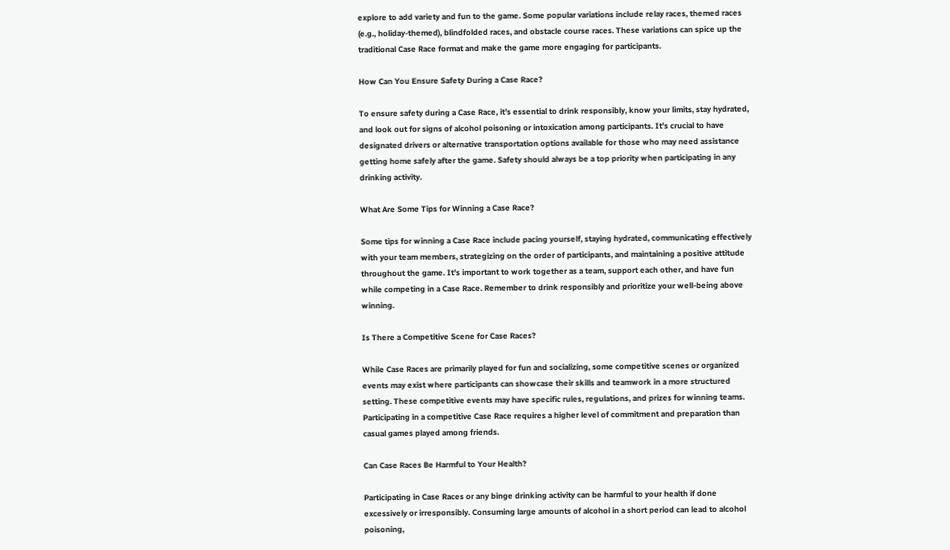explore to add variety and fun to the game. Some popular variations include relay races, themed races (e.g., holiday-themed), blindfolded races, and obstacle course races. These variations can spice up the traditional Case Race format and make the game more engaging for participants.

How Can You Ensure Safety During a Case Race?

To ensure safety during a Case Race, it’s essential to drink responsibly, know your limits, stay hydrated, and look out for signs of alcohol poisoning or intoxication among participants. It’s crucial to have designated drivers or alternative transportation options available for those who may need assistance getting home safely after the game. Safety should always be a top priority when participating in any drinking activity.

What Are Some Tips for Winning a Case Race?

Some tips for winning a Case Race include pacing yourself, staying hydrated, communicating effectively with your team members, strategizing on the order of participants, and maintaining a positive attitude throughout the game. It’s important to work together as a team, support each other, and have fun while competing in a Case Race. Remember to drink responsibly and prioritize your well-being above winning.

Is There a Competitive Scene for Case Races?

While Case Races are primarily played for fun and socializing, some competitive scenes or organized events may exist where participants can showcase their skills and teamwork in a more structured setting. These competitive events may have specific rules, regulations, and prizes for winning teams. Participating in a competitive Case Race requires a higher level of commitment and preparation than casual games played among friends.

Can Case Races Be Harmful to Your Health?

Participating in Case Races or any binge drinking activity can be harmful to your health if done excessively or irresponsibly. Consuming large amounts of alcohol in a short period can lead to alcohol poisoning,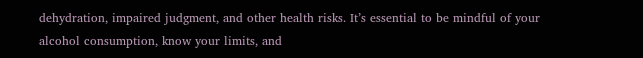dehydration, impaired judgment, and other health risks. It’s essential to be mindful of your alcohol consumption, know your limits, and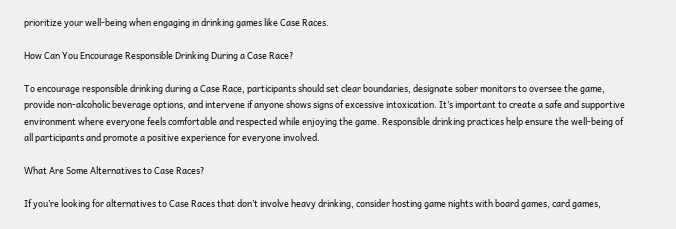prioritize your well-being when engaging in drinking games like Case Races.

How Can You Encourage Responsible Drinking During a Case Race?

To encourage responsible drinking during a Case Race, participants should set clear boundaries, designate sober monitors to oversee the game, provide non-alcoholic beverage options, and intervene if anyone shows signs of excessive intoxication. It’s important to create a safe and supportive environment where everyone feels comfortable and respected while enjoying the game. Responsible drinking practices help ensure the well-being of all participants and promote a positive experience for everyone involved.

What Are Some Alternatives to Case Races?

If you’re looking for alternatives to Case Races that don’t involve heavy drinking, consider hosting game nights with board games, card games,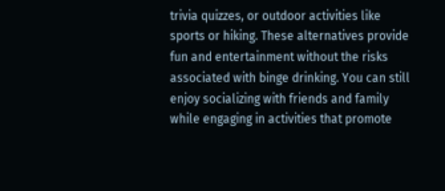trivia quizzes, or outdoor activities like sports or hiking. These alternatives provide fun and entertainment without the risks associated with binge drinking. You can still enjoy socializing with friends and family while engaging in activities that promote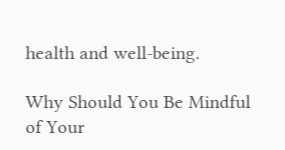health and well-being.

Why Should You Be Mindful of Your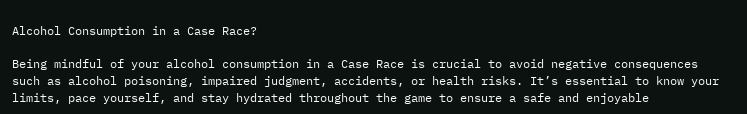Alcohol Consumption in a Case Race?

Being mindful of your alcohol consumption in a Case Race is crucial to avoid negative consequences such as alcohol poisoning, impaired judgment, accidents, or health risks. It’s essential to know your limits, pace yourself, and stay hydrated throughout the game to ensure a safe and enjoyable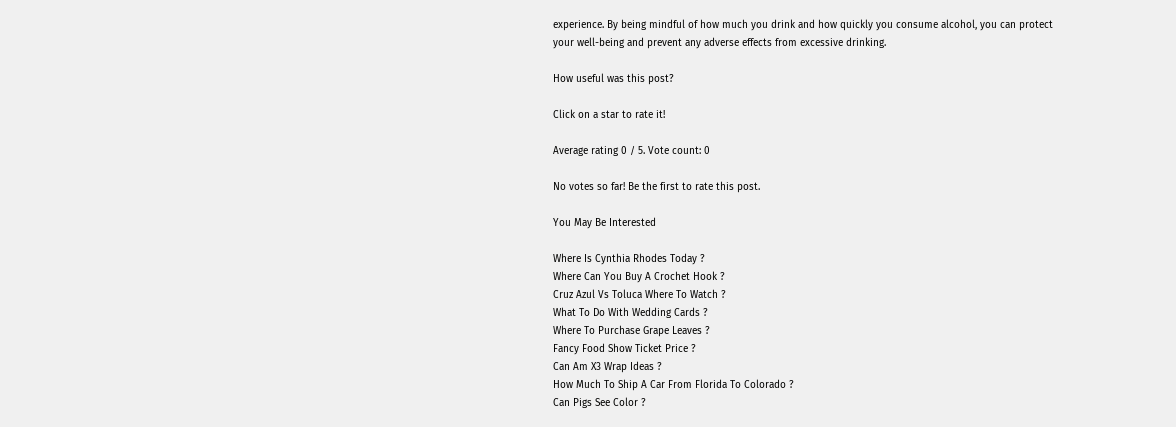experience. By being mindful of how much you drink and how quickly you consume alcohol, you can protect your well-being and prevent any adverse effects from excessive drinking.

How useful was this post?

Click on a star to rate it!

Average rating 0 / 5. Vote count: 0

No votes so far! Be the first to rate this post.

You May Be Interested

Where Is Cynthia Rhodes Today ?
Where Can You Buy A Crochet Hook ?
Cruz Azul Vs Toluca Where To Watch ?
What To Do With Wedding Cards ?
Where To Purchase Grape Leaves ?
Fancy Food Show Ticket Price ?
Can Am X3 Wrap Ideas ?
How Much To Ship A Car From Florida To Colorado ?
Can Pigs See Color ?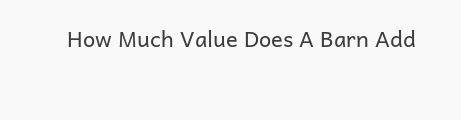How Much Value Does A Barn Add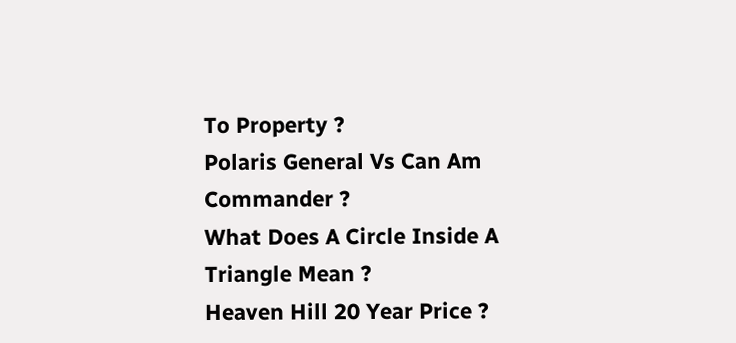To Property ?
Polaris General Vs Can Am Commander ?
What Does A Circle Inside A Triangle Mean ?
Heaven Hill 20 Year Price ?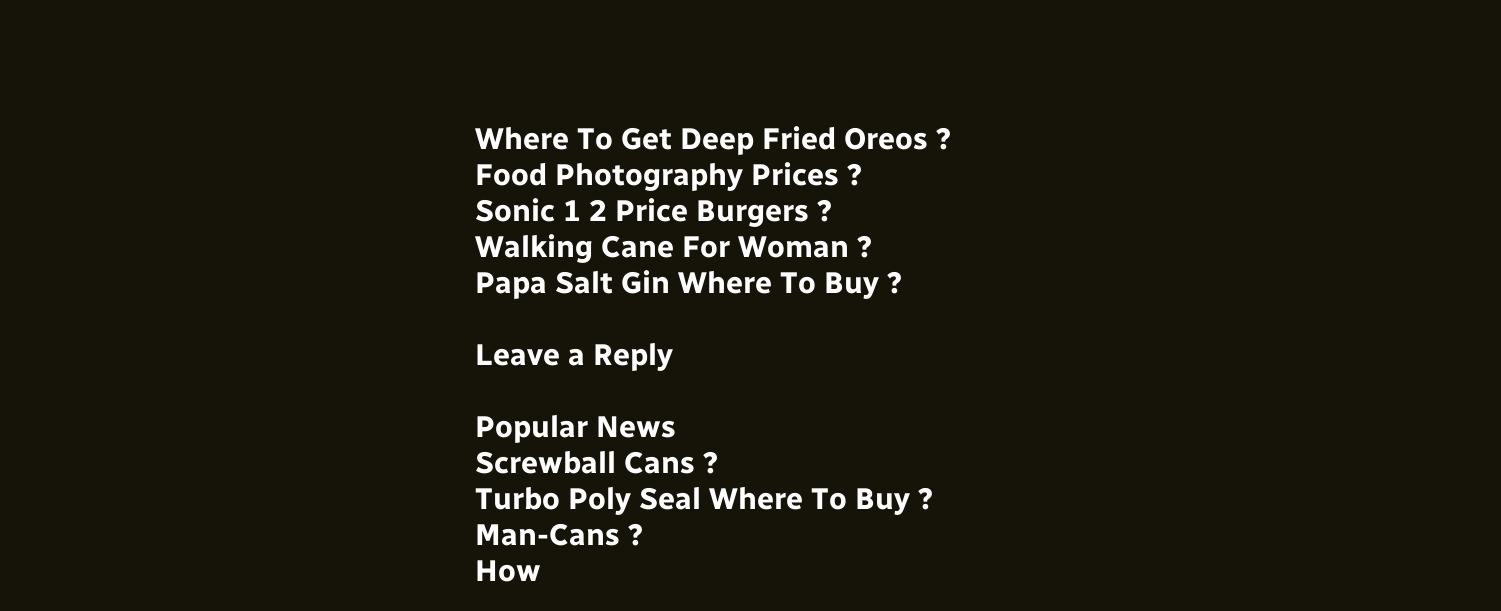Where To Get Deep Fried Oreos ?
Food Photography Prices ?
Sonic 1 2 Price Burgers ?
Walking Cane For Woman ?
Papa Salt Gin Where To Buy ?

Leave a Reply

Popular News
Screwball Cans ?
Turbo Poly Seal Where To Buy ?
Man-Cans ?
How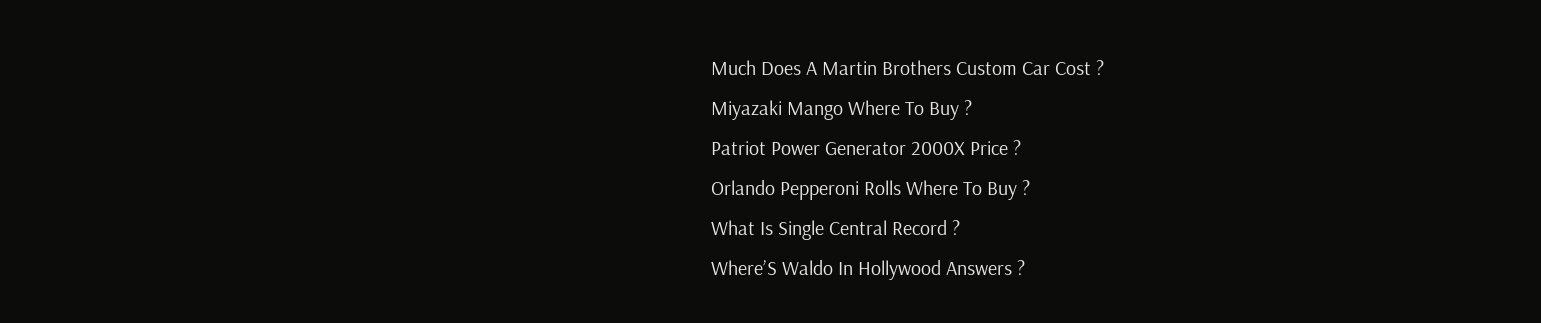Much Does A Martin Brothers Custom Car Cost ?
Miyazaki Mango Where To Buy ?
Patriot Power Generator 2000X Price ?
Orlando Pepperoni Rolls Where To Buy ?
What Is Single Central Record ?
WhereʼS Waldo In Hollywood Answers ?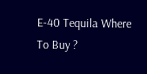E-40 Tequila Where To Buy ?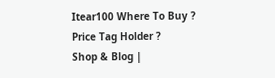Itear100 Where To Buy ?
Price Tag Holder ?
Shop & Blog |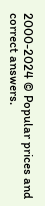2000-2024 © Popular prices and correct answers.